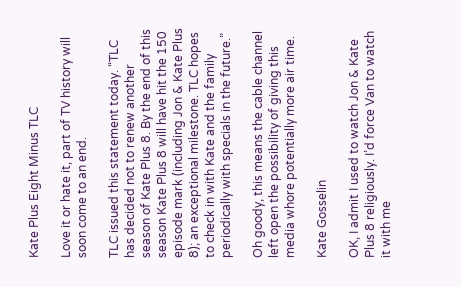Kate Plus Eight Minus TLC

Love it or hate it, part of TV history will soon come to an end.

TLC issued this statement today. “TLC has decided not to renew another season of Kate Plus 8. By the end of this season Kate Plus 8 will have hit the 150 episode mark (including Jon & Kate Plus 8); an exceptional milestone. TLC hopes to check in with Kate and the family periodically with specials in the future.”

Oh goody, this means the cable channel left open the possibility of giving this media whore potentially more air time.

Kate Gosselin

OK, I admit I used to watch Jon & Kate Plus 8 religiously. I’d force Van to watch it with me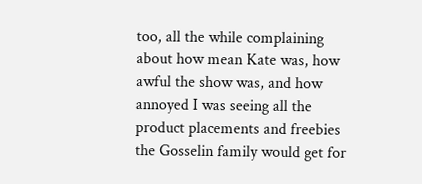too, all the while complaining about how mean Kate was, how awful the show was, and how annoyed I was seeing all the product placements and freebies the Gosselin family would get for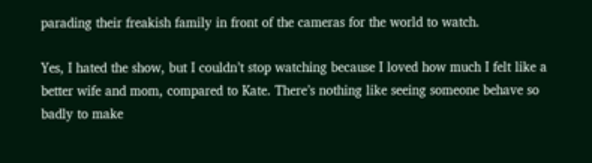parading their freakish family in front of the cameras for the world to watch.

Yes, I hated the show, but I couldn’t stop watching because I loved how much I felt like a better wife and mom, compared to Kate. There’s nothing like seeing someone behave so badly to make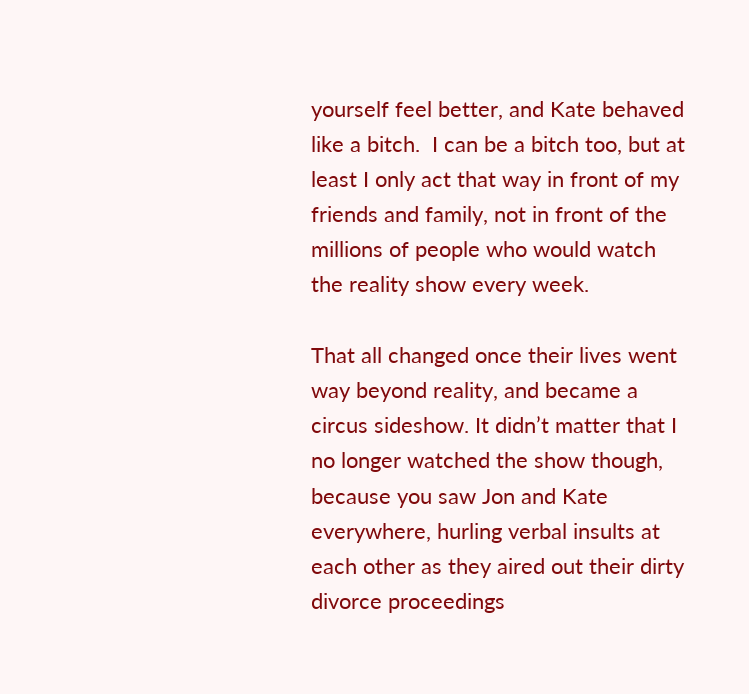yourself feel better, and Kate behaved like a bitch.  I can be a bitch too, but at least I only act that way in front of my friends and family, not in front of the millions of people who would watch the reality show every week.

That all changed once their lives went way beyond reality, and became a circus sideshow. It didn’t matter that I no longer watched the show though, because you saw Jon and Kate everywhere, hurling verbal insults at each other as they aired out their dirty divorce proceedings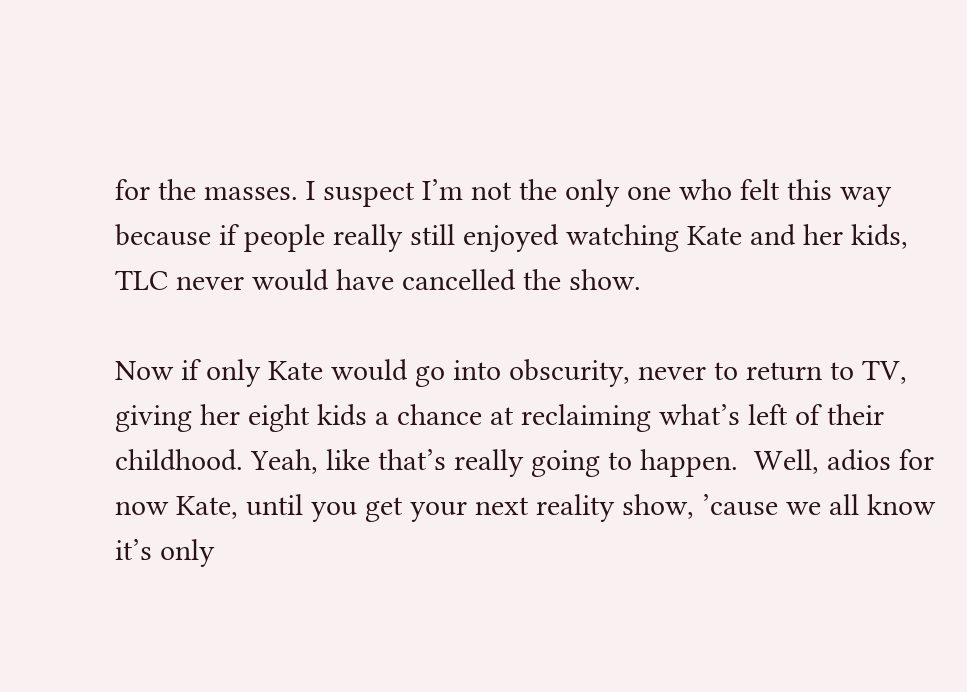for the masses. I suspect I’m not the only one who felt this way because if people really still enjoyed watching Kate and her kids, TLC never would have cancelled the show.

Now if only Kate would go into obscurity, never to return to TV, giving her eight kids a chance at reclaiming what’s left of their childhood. Yeah, like that’s really going to happen.  Well, adios for now Kate, until you get your next reality show, ’cause we all know it’s only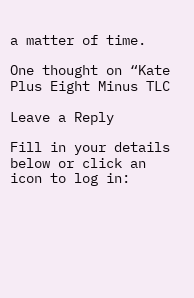a matter of time.

One thought on “Kate Plus Eight Minus TLC

Leave a Reply

Fill in your details below or click an icon to log in: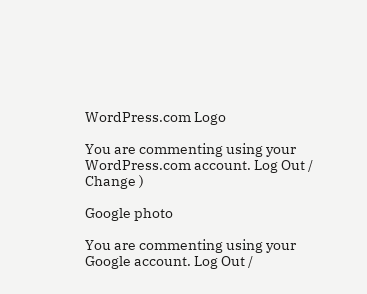WordPress.com Logo

You are commenting using your WordPress.com account. Log Out /  Change )

Google photo

You are commenting using your Google account. Log Out /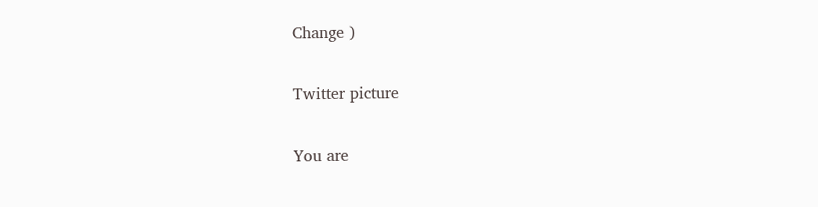Change )

Twitter picture

You are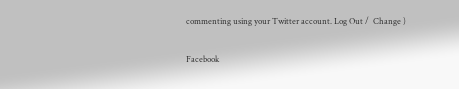commenting using your Twitter account. Log Out /  Change )

Facebook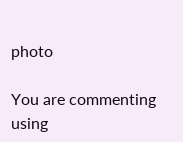photo

You are commenting using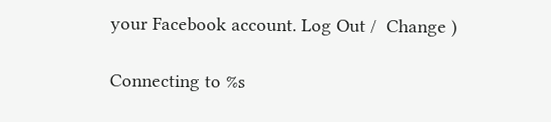your Facebook account. Log Out /  Change )

Connecting to %s